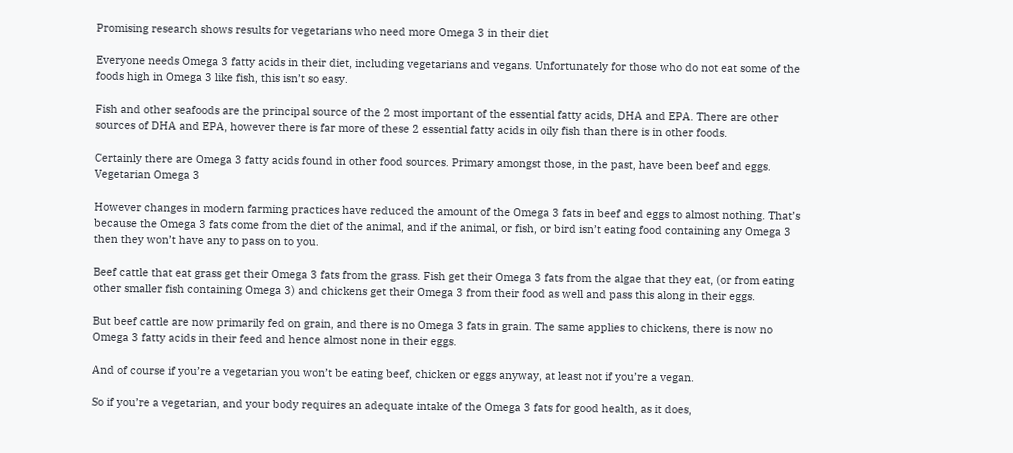Promising research shows results for vegetarians who need more Omega 3 in their diet

Everyone needs Omega 3 fatty acids in their diet, including vegetarians and vegans. Unfortunately for those who do not eat some of the foods high in Omega 3 like fish, this isn’t so easy.

Fish and other seafoods are the principal source of the 2 most important of the essential fatty acids, DHA and EPA. There are other sources of DHA and EPA, however there is far more of these 2 essential fatty acids in oily fish than there is in other foods.

Certainly there are Omega 3 fatty acids found in other food sources. Primary amongst those, in the past, have been beef and eggs. Vegetarian Omega 3

However changes in modern farming practices have reduced the amount of the Omega 3 fats in beef and eggs to almost nothing. That’s because the Omega 3 fats come from the diet of the animal, and if the animal, or fish, or bird isn’t eating food containing any Omega 3 then they won’t have any to pass on to you.

Beef cattle that eat grass get their Omega 3 fats from the grass. Fish get their Omega 3 fats from the algae that they eat, (or from eating other smaller fish containing Omega 3) and chickens get their Omega 3 from their food as well and pass this along in their eggs.

But beef cattle are now primarily fed on grain, and there is no Omega 3 fats in grain. The same applies to chickens, there is now no Omega 3 fatty acids in their feed and hence almost none in their eggs.

And of course if you’re a vegetarian you won’t be eating beef, chicken or eggs anyway, at least not if you’re a vegan.

So if you’re a vegetarian, and your body requires an adequate intake of the Omega 3 fats for good health, as it does,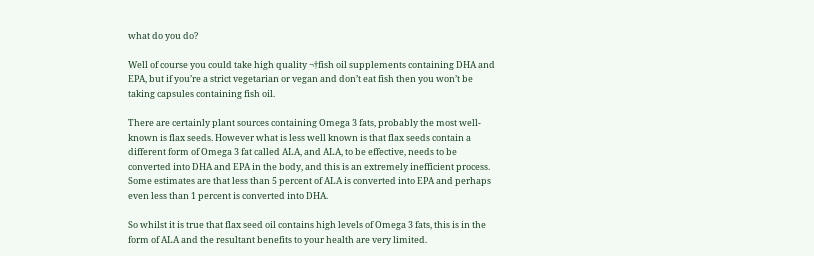what do you do?

Well of course you could take high quality ¬†fish oil supplements containing DHA and EPA, but if you’re a strict vegetarian or vegan and don’t eat fish then you won’t be taking capsules containing fish oil.

There are certainly plant sources containing Omega 3 fats, probably the most well-known is flax seeds. However what is less well known is that flax seeds contain a different form of Omega 3 fat called ALA, and ALA, to be effective, needs to be converted into DHA and EPA in the body, and this is an extremely inefficient process. Some estimates are that less than 5 percent of ALA is converted into EPA and perhaps even less than 1 percent is converted into DHA.

So whilst it is true that flax seed oil contains high levels of Omega 3 fats, this is in the form of ALA and the resultant benefits to your health are very limited.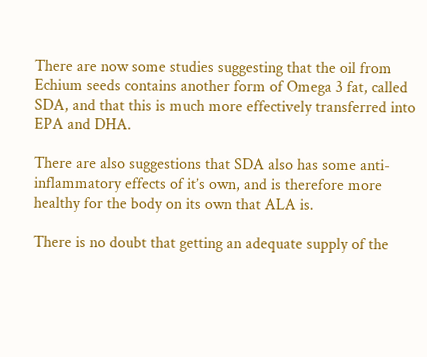There are now some studies suggesting that the oil from Echium seeds contains another form of Omega 3 fat, called SDA, and that this is much more effectively transferred into EPA and DHA.

There are also suggestions that SDA also has some anti-inflammatory effects of it’s own, and is therefore more healthy for the body on its own that ALA is.

There is no doubt that getting an adequate supply of the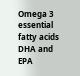Omega 3 essential fatty acids DHA and EPA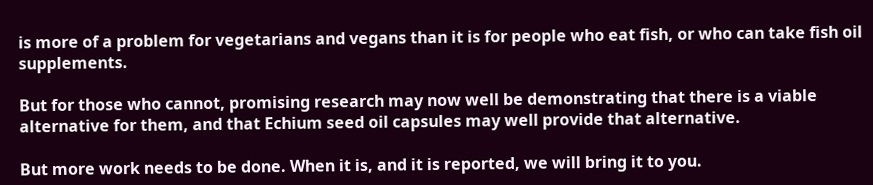is more of a problem for vegetarians and vegans than it is for people who eat fish, or who can take fish oil supplements.

But for those who cannot, promising research may now well be demonstrating that there is a viable alternative for them, and that Echium seed oil capsules may well provide that alternative.

But more work needs to be done. When it is, and it is reported, we will bring it to you.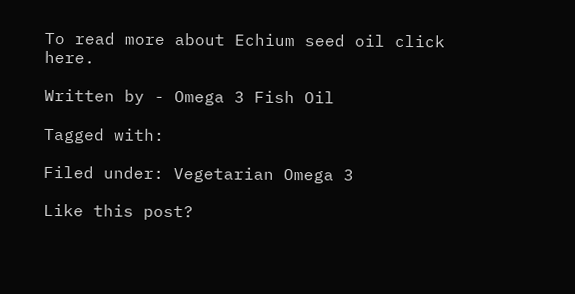To read more about Echium seed oil click here.

Written by - Omega 3 Fish Oil

Tagged with:

Filed under: Vegetarian Omega 3

Like this post?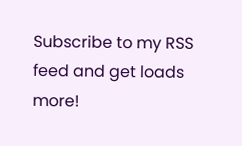Subscribe to my RSS feed and get loads more!